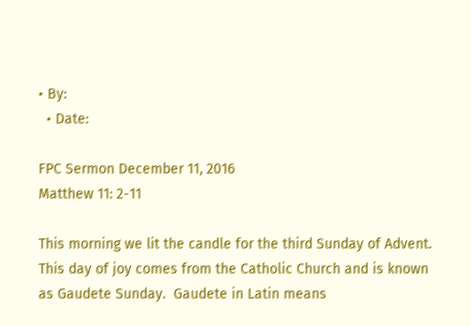• By:
  • Date:

FPC Sermon December 11, 2016                                            Matthew 11: 2-11

This morning we lit the candle for the third Sunday of Advent. This day of joy comes from the Catholic Church and is known as Gaudete Sunday.  Gaudete in Latin means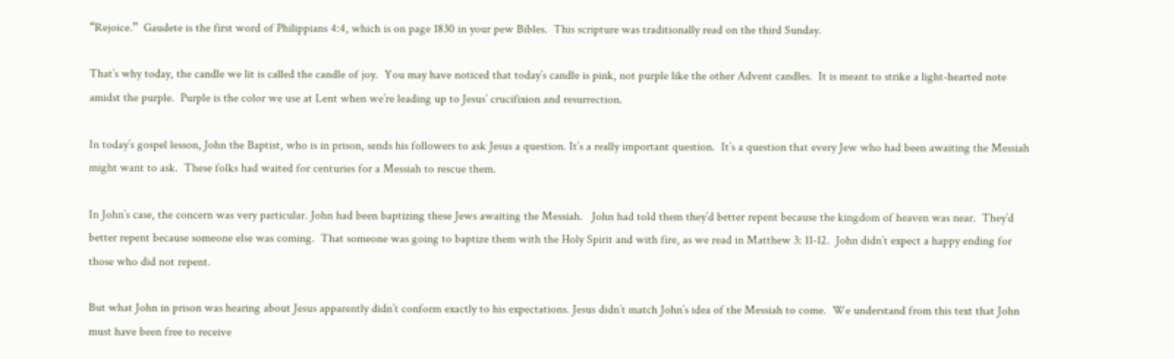“Rejoice.”  Gaudete is the first word of Philippians 4:4, which is on page 1830 in your pew Bibles.  This scripture was traditionally read on the third Sunday.

That’s why today, the candle we lit is called the candle of joy.  You may have noticed that today’s candle is pink, not purple like the other Advent candles.  It is meant to strike a light-hearted note amidst the purple.  Purple is the color we use at Lent when we’re leading up to Jesus’ crucifixion and resurrection.

In today’s gospel lesson, John the Baptist, who is in prison, sends his followers to ask Jesus a question. It’s a really important question.  It’s a question that every Jew who had been awaiting the Messiah might want to ask.  These folks had waited for centuries for a Messiah to rescue them.

In John’s case, the concern was very particular. John had been baptizing these Jews awaiting the Messiah.   John had told them they’d better repent because the kingdom of heaven was near.  They’d better repent because someone else was coming.  That someone was going to baptize them with the Holy Spirit and with fire, as we read in Matthew 3: 11-12.  John didn’t expect a happy ending for those who did not repent.

But what John in prison was hearing about Jesus apparently didn’t conform exactly to his expectations. Jesus didn’t match John’s idea of the Messiah to come.  We understand from this text that John must have been free to receive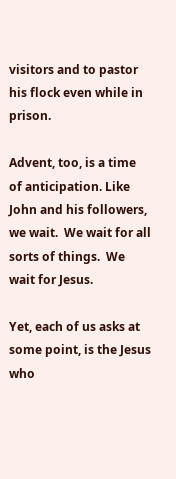visitors and to pastor his flock even while in prison.

Advent, too, is a time of anticipation. Like John and his followers, we wait.  We wait for all sorts of things.  We wait for Jesus.

Yet, each of us asks at some point, is the Jesus who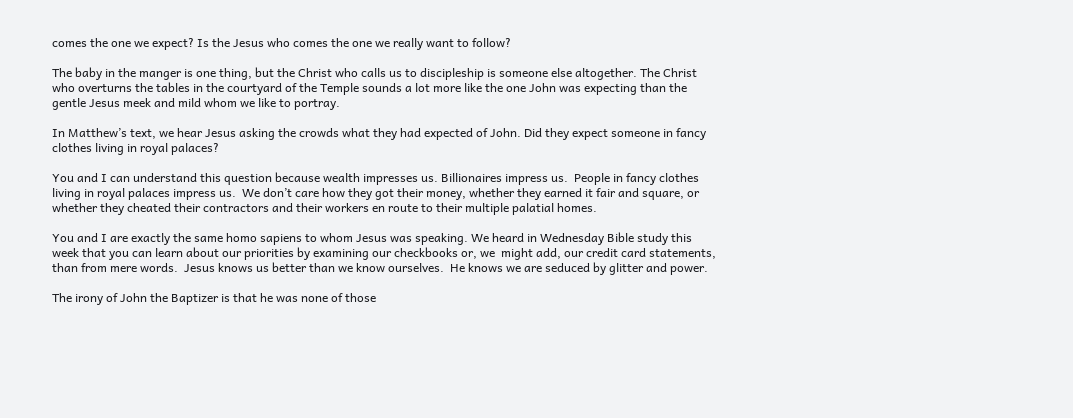comes the one we expect? Is the Jesus who comes the one we really want to follow?

The baby in the manger is one thing, but the Christ who calls us to discipleship is someone else altogether. The Christ who overturns the tables in the courtyard of the Temple sounds a lot more like the one John was expecting than the gentle Jesus meek and mild whom we like to portray.

In Matthew’s text, we hear Jesus asking the crowds what they had expected of John. Did they expect someone in fancy clothes living in royal palaces?

You and I can understand this question because wealth impresses us. Billionaires impress us.  People in fancy clothes living in royal palaces impress us.  We don’t care how they got their money, whether they earned it fair and square, or whether they cheated their contractors and their workers en route to their multiple palatial homes.

You and I are exactly the same homo sapiens to whom Jesus was speaking. We heard in Wednesday Bible study this week that you can learn about our priorities by examining our checkbooks or, we  might add, our credit card statements, than from mere words.  Jesus knows us better than we know ourselves.  He knows we are seduced by glitter and power.

The irony of John the Baptizer is that he was none of those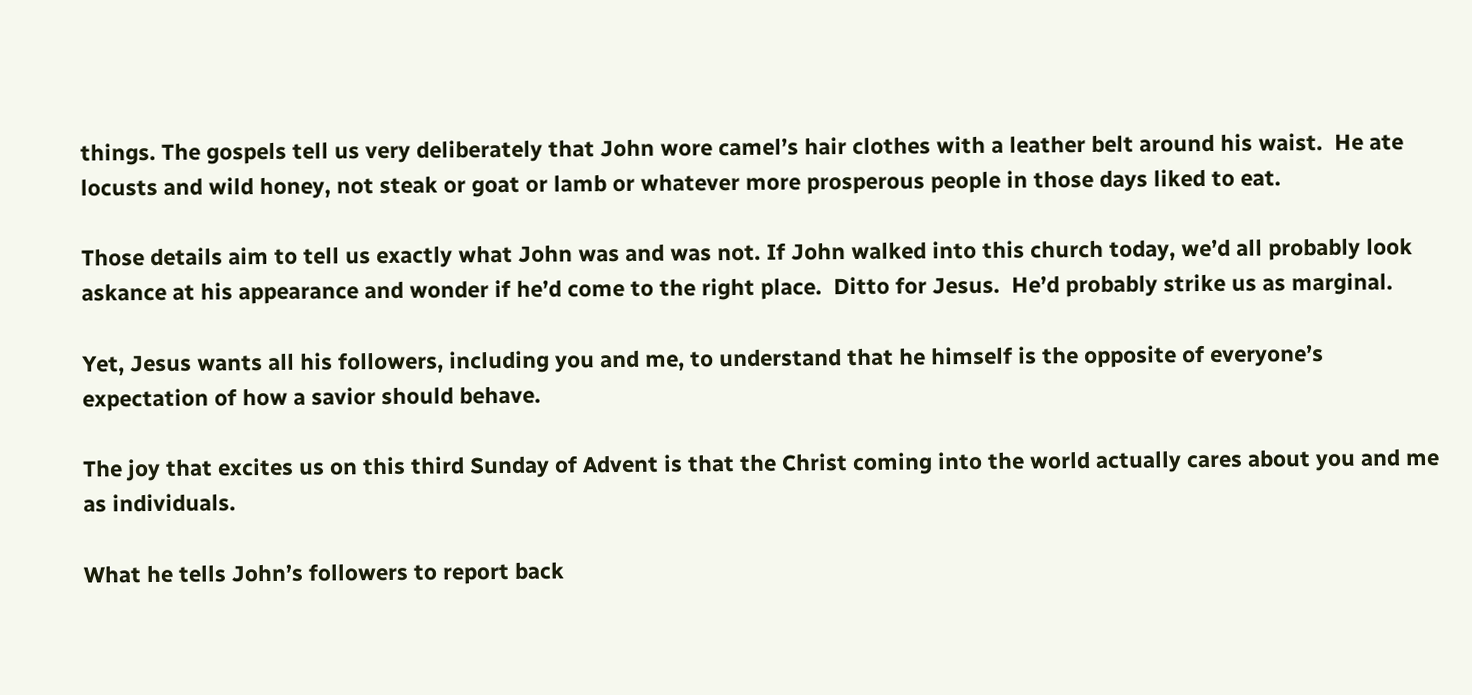things. The gospels tell us very deliberately that John wore camel’s hair clothes with a leather belt around his waist.  He ate locusts and wild honey, not steak or goat or lamb or whatever more prosperous people in those days liked to eat.

Those details aim to tell us exactly what John was and was not. If John walked into this church today, we’d all probably look askance at his appearance and wonder if he’d come to the right place.  Ditto for Jesus.  He’d probably strike us as marginal.

Yet, Jesus wants all his followers, including you and me, to understand that he himself is the opposite of everyone’s expectation of how a savior should behave.

The joy that excites us on this third Sunday of Advent is that the Christ coming into the world actually cares about you and me as individuals.

What he tells John’s followers to report back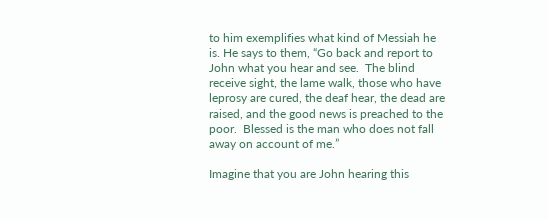to him exemplifies what kind of Messiah he is. He says to them, “Go back and report to John what you hear and see.  The blind receive sight, the lame walk, those who have leprosy are cured, the deaf hear, the dead are raised, and the good news is preached to the poor.  Blessed is the man who does not fall away on account of me.”

Imagine that you are John hearing this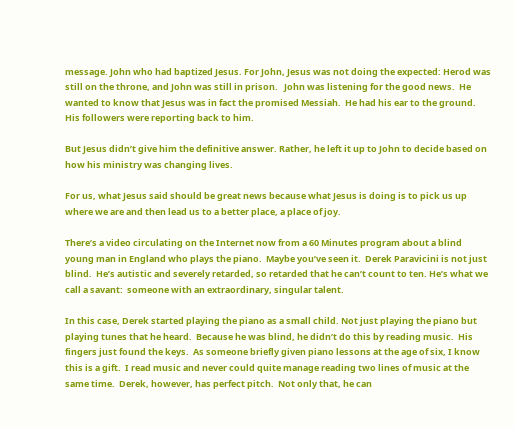message. John who had baptized Jesus. For John, Jesus was not doing the expected: Herod was still on the throne, and John was still in prison.   John was listening for the good news.  He wanted to know that Jesus was in fact the promised Messiah.  He had his ear to the ground.  His followers were reporting back to him.

But Jesus didn’t give him the definitive answer. Rather, he left it up to John to decide based on how his ministry was changing lives.

For us, what Jesus said should be great news because what Jesus is doing is to pick us up where we are and then lead us to a better place, a place of joy.

There’s a video circulating on the Internet now from a 60 Minutes program about a blind young man in England who plays the piano.  Maybe you’ve seen it.  Derek Paravicini is not just blind.  He’s autistic and severely retarded, so retarded that he can’t count to ten. He’s what we call a savant:  someone with an extraordinary, singular talent.

In this case, Derek started playing the piano as a small child. Not just playing the piano but playing tunes that he heard.  Because he was blind, he didn’t do this by reading music.  His fingers just found the keys.  As someone briefly given piano lessons at the age of six, I know this is a gift.  I read music and never could quite manage reading two lines of music at the same time.  Derek, however, has perfect pitch.  Not only that, he can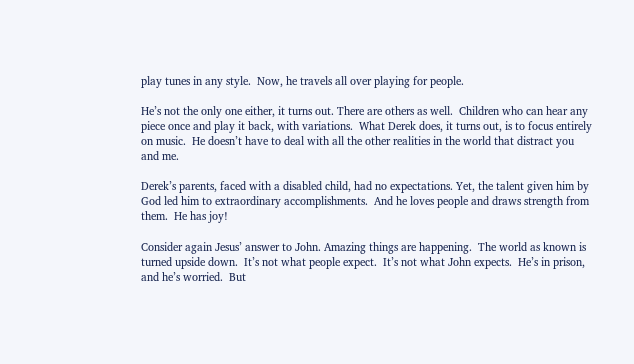play tunes in any style.  Now, he travels all over playing for people.

He’s not the only one either, it turns out. There are others as well.  Children who can hear any piece once and play it back, with variations.  What Derek does, it turns out, is to focus entirely on music.  He doesn’t have to deal with all the other realities in the world that distract you and me.

Derek’s parents, faced with a disabled child, had no expectations. Yet, the talent given him by God led him to extraordinary accomplishments.  And he loves people and draws strength from them.  He has joy!

Consider again Jesus’ answer to John. Amazing things are happening.  The world as known is turned upside down.  It’s not what people expect.  It’s not what John expects.  He’s in prison, and he’s worried.  But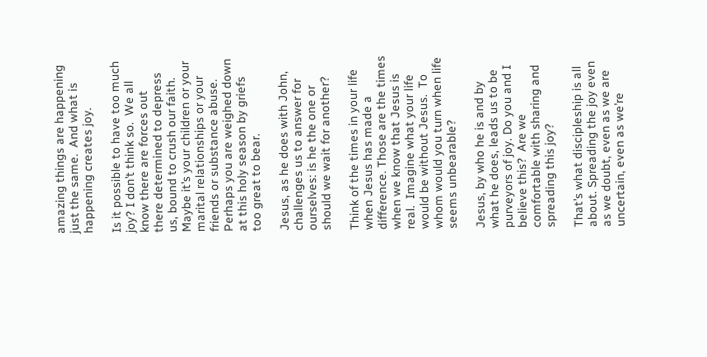amazing things are happening just the same.  And what is happening creates joy.

Is it possible to have too much joy? I don’t think so.  We all know there are forces out there determined to depress us, bound to crush our faith.  Maybe it’s your children or your marital relationships or your friends or substance abuse.  Perhaps you are weighed down at this holy season by griefs too great to bear.

Jesus, as he does with John, challenges us to answer for ourselves: is he the one or should we wait for another?

Think of the times in your life when Jesus has made a difference. Those are the times when we know that Jesus is real.  Imagine what your life would be without Jesus.  To whom would you turn when life seems unbearable?

Jesus, by who he is and by what he does, leads us to be purveyors of joy. Do you and I believe this?  Are we comfortable with sharing and spreading this joy?

That’s what discipleship is all about. Spreading the joy even as we doubt, even as we are uncertain, even as we’re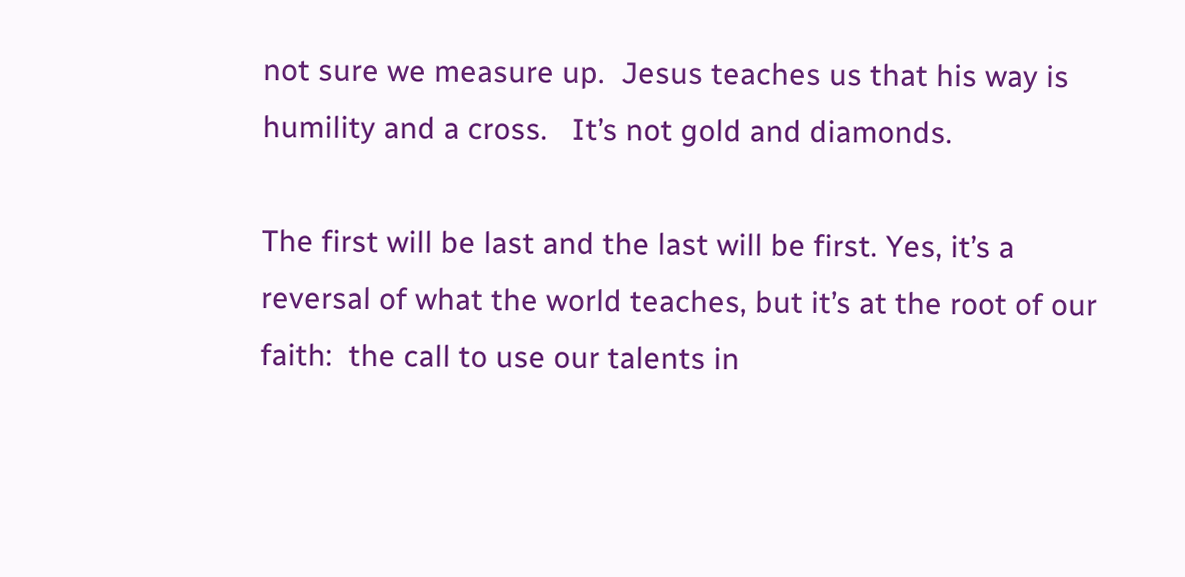not sure we measure up.  Jesus teaches us that his way is humility and a cross.   It’s not gold and diamonds.

The first will be last and the last will be first. Yes, it’s a reversal of what the world teaches, but it’s at the root of our faith:  the call to use our talents in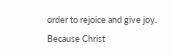order to rejoice and give joy.  Because Christ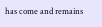has come and remains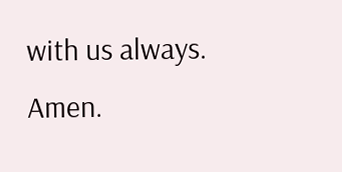with us always.  Amen.